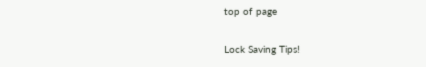top of page

Lock Saving Tips!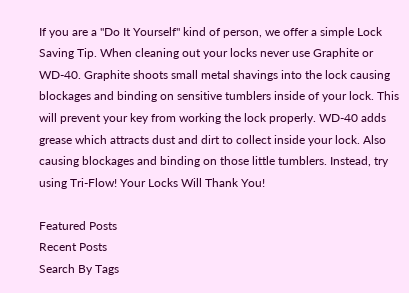If you are a "Do It Yourself" kind of person, we offer a simple Lock Saving Tip. When cleaning out your locks never use Graphite or WD-40. Graphite shoots small metal shavings into the lock causing blockages and binding on sensitive tumblers inside of your lock. This will prevent your key from working the lock properly. WD-40 adds grease which attracts dust and dirt to collect inside your lock. Also causing blockages and binding on those little tumblers. Instead, try using Tri-Flow! Your Locks Will Thank You!

Featured Posts
Recent Posts
Search By Tags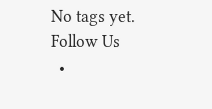No tags yet.
Follow Us
  •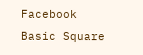Facebook Basic Square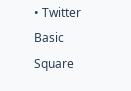• Twitter Basic Square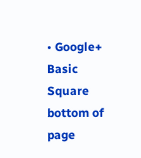• Google+ Basic Square
bottom of page